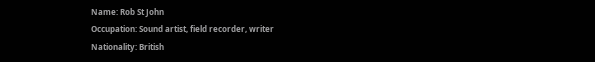Name: Rob St John
Occupation: Sound artist, field recorder, writer
Nationality: British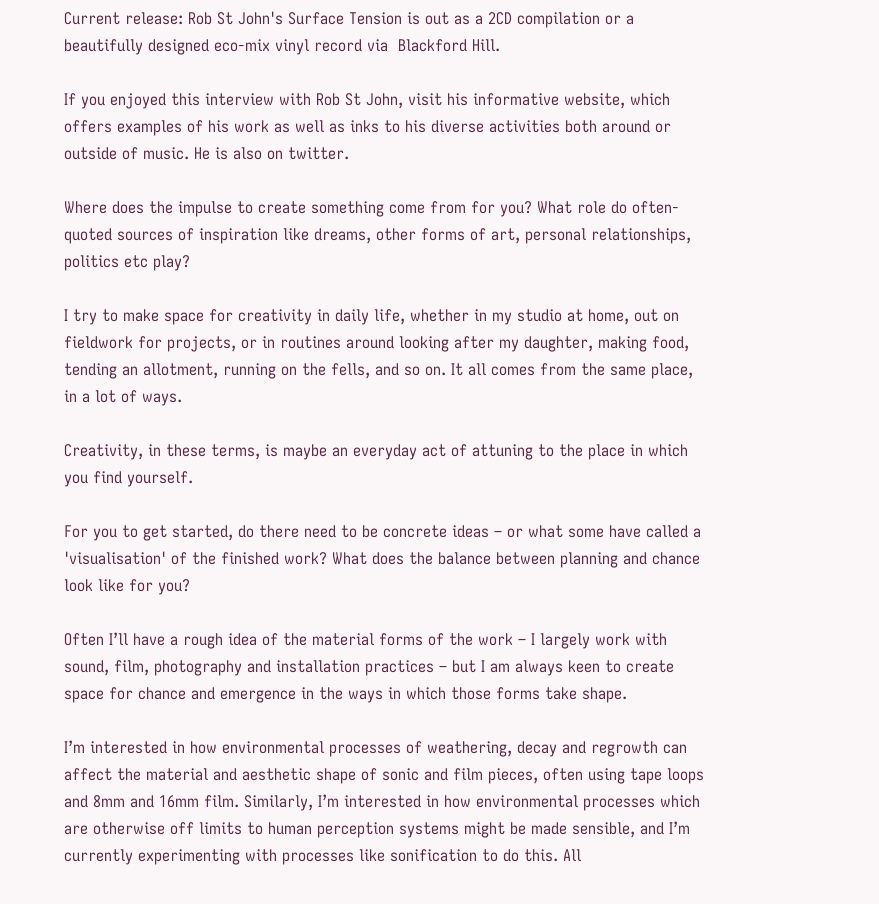Current release: Rob St John's Surface Tension is out as a 2CD compilation or a beautifully designed eco-mix vinyl record via  Blackford Hill.

If you enjoyed this interview with Rob St John, visit his informative website, which offers examples of his work as well as inks to his diverse activities both around or outside of music. He is also on twitter.

Where does the impulse to create something come from for you? What role do often-quoted sources of inspiration like dreams, other forms of art, personal relationships, politics etc play?

I try to make space for creativity in daily life, whether in my studio at home, out on fieldwork for projects, or in routines around looking after my daughter, making food, tending an allotment, running on the fells, and so on. It all comes from the same place, in a lot of ways.

Creativity, in these terms, is maybe an everyday act of attuning to the place in which you find yourself.

For you to get started, do there need to be concrete ideas – or what some have called a 'visualisation' of the finished work? What does the balance between planning and chance look like for you?

Often I’ll have a rough idea of the material forms of the work – I largely work with sound, film, photography and installation practices – but I am always keen to create space for chance and emergence in the ways in which those forms take shape.

I’m interested in how environmental processes of weathering, decay and regrowth can affect the material and aesthetic shape of sonic and film pieces, often using tape loops and 8mm and 16mm film. Similarly, I’m interested in how environmental processes which are otherwise off limits to human perception systems might be made sensible, and I’m currently experimenting with processes like sonification to do this. All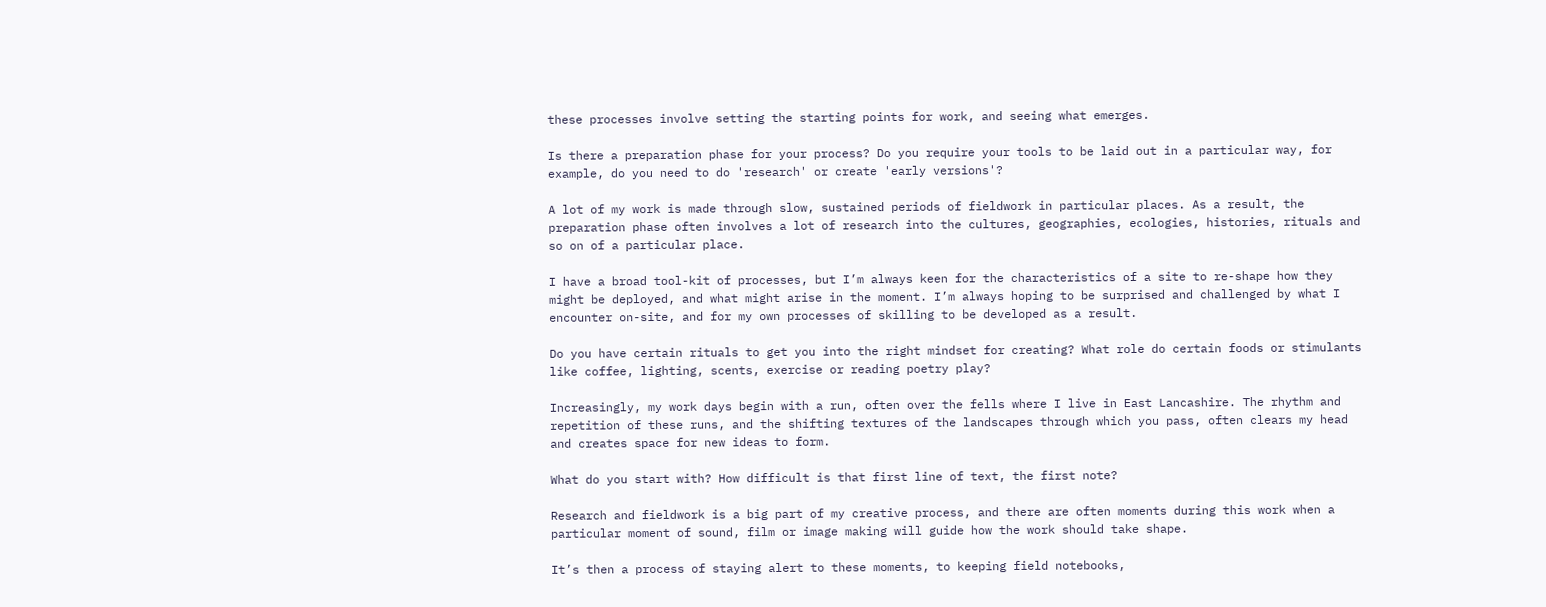these processes involve setting the starting points for work, and seeing what emerges.

Is there a preparation phase for your process? Do you require your tools to be laid out in a particular way, for example, do you need to do 'research' or create 'early versions'?

A lot of my work is made through slow, sustained periods of fieldwork in particular places. As a result, the preparation phase often involves a lot of research into the cultures, geographies, ecologies, histories, rituals and so on of a particular place.

I have a broad tool-kit of processes, but I’m always keen for the characteristics of a site to re-shape how they might be deployed, and what might arise in the moment. I’m always hoping to be surprised and challenged by what I encounter on-site, and for my own processes of skilling to be developed as a result.

Do you have certain rituals to get you into the right mindset for creating? What role do certain foods or stimulants like coffee, lighting, scents, exercise or reading poetry play?

Increasingly, my work days begin with a run, often over the fells where I live in East Lancashire. The rhythm and repetition of these runs, and the shifting textures of the landscapes through which you pass, often clears my head and creates space for new ideas to form.

What do you start with? How difficult is that first line of text, the first note?

Research and fieldwork is a big part of my creative process, and there are often moments during this work when a particular moment of sound, film or image making will guide how the work should take shape.

It’s then a process of staying alert to these moments, to keeping field notebooks,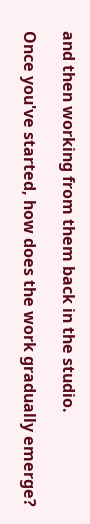and then working from them back in the studio.

Once you've started, how does the work gradually emerge?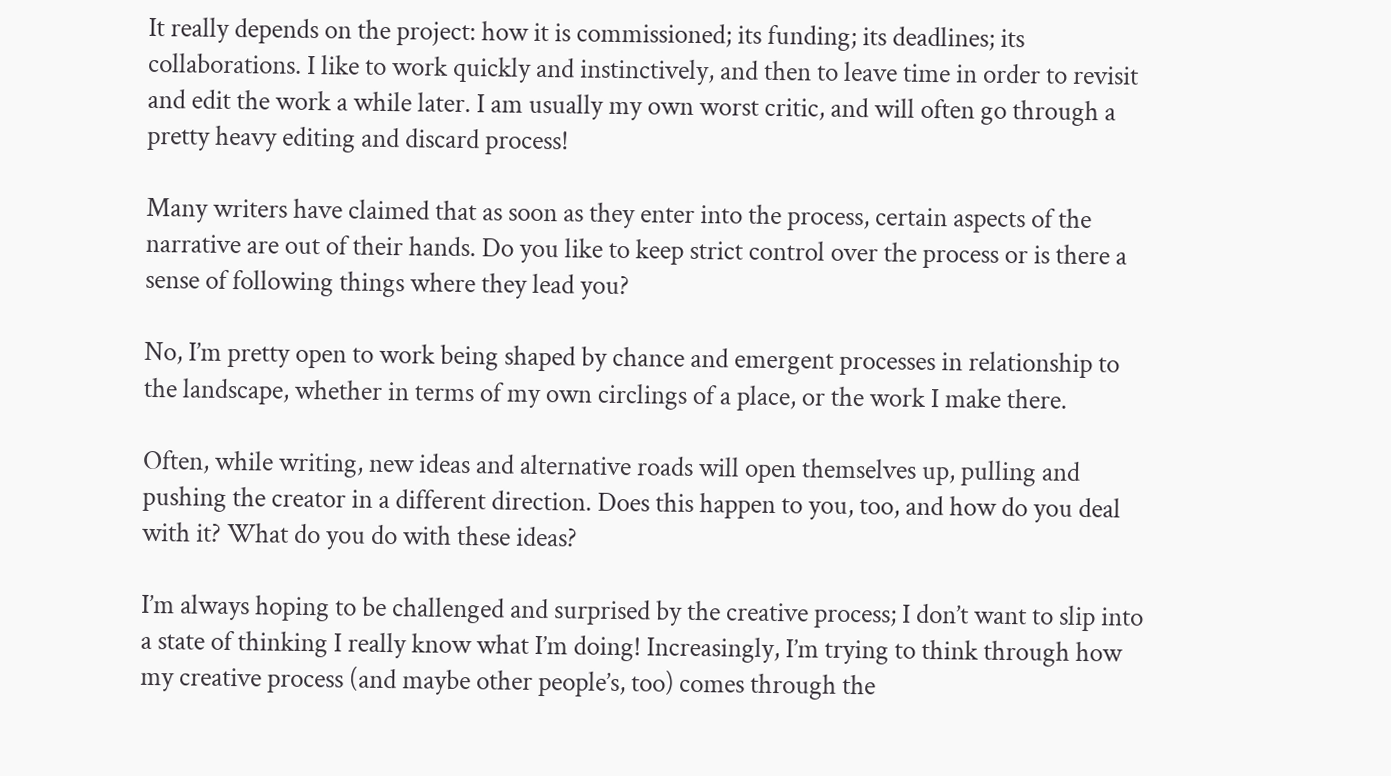It really depends on the project: how it is commissioned; its funding; its deadlines; its collaborations. I like to work quickly and instinctively, and then to leave time in order to revisit and edit the work a while later. I am usually my own worst critic, and will often go through a pretty heavy editing and discard process!

Many writers have claimed that as soon as they enter into the process, certain aspects of the narrative are out of their hands. Do you like to keep strict control over the process or is there a sense of following things where they lead you?

No, I’m pretty open to work being shaped by chance and emergent processes in relationship to the landscape, whether in terms of my own circlings of a place, or the work I make there.

Often, while writing, new ideas and alternative roads will open themselves up, pulling and pushing the creator in a different direction. Does this happen to you, too, and how do you deal with it? What do you do with these ideas?

I’m always hoping to be challenged and surprised by the creative process; I don’t want to slip into a state of thinking I really know what I’m doing! Increasingly, I’m trying to think through how my creative process (and maybe other people’s, too) comes through the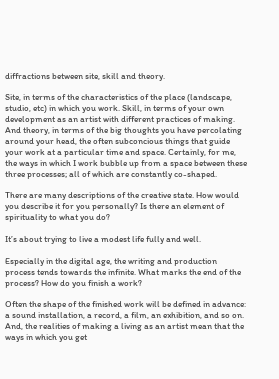diffractions between site, skill and theory.

Site, in terms of the characteristics of the place (landscape, studio, etc) in which you work. Skill, in terms of your own development as an artist with different practices of making. And theory, in terms of the big thoughts you have percolating around your head, the often subconcious things that guide your work at a particular time and space. Certainly, for me, the ways in which I work bubble up from a space between these three processes; all of which are constantly co-shaped.

There are many descriptions of the creative state. How would you describe it for you personally? Is there an element of spirituality to what you do?

It’s about trying to live a modest life fully and well.

Especially in the digital age, the writing and production process tends towards the infinite. What marks the end of the process? How do you finish a work?

Often the shape of the finished work will be defined in advance: a sound installation, a record, a film, an exhibition, and so on. And, the realities of making a living as an artist mean that the ways in which you get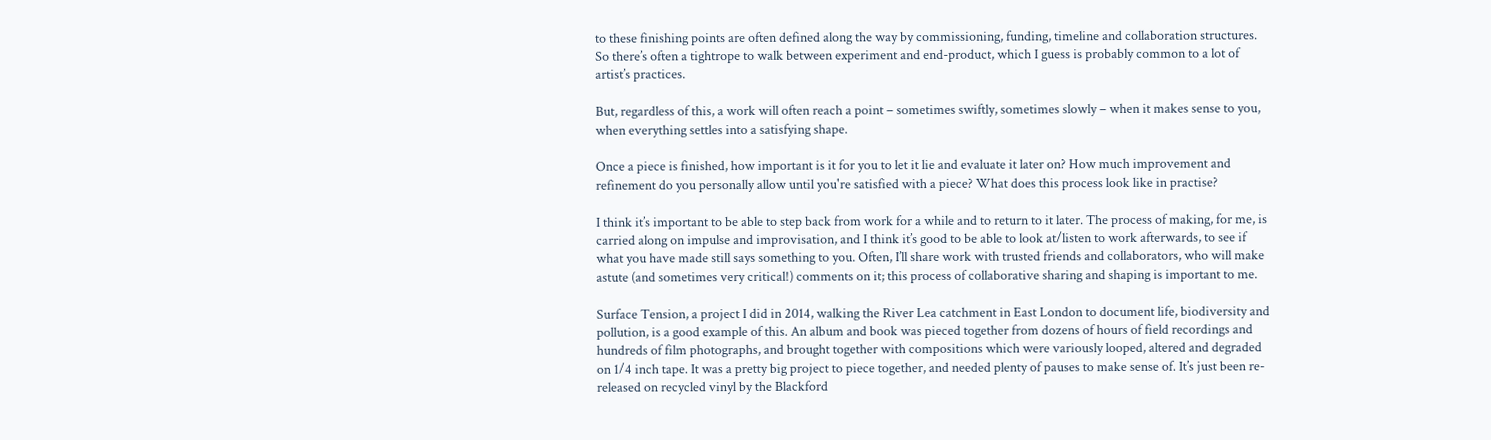to these finishing points are often defined along the way by commissioning, funding, timeline and collaboration structures. So there’s often a tightrope to walk between experiment and end-product, which I guess is probably common to a lot of artist’s practices.

But, regardless of this, a work will often reach a point – sometimes swiftly, sometimes slowly – when it makes sense to you, when everything settles into a satisfying shape.

Once a piece is finished, how important is it for you to let it lie and evaluate it later on? How much improvement and refinement do you personally allow until you're satisfied with a piece? What does this process look like in practise?

I think it’s important to be able to step back from work for a while and to return to it later. The process of making, for me, is carried along on impulse and improvisation, and I think it’s good to be able to look at/listen to work afterwards, to see if what you have made still says something to you. Often, I’ll share work with trusted friends and collaborators, who will make astute (and sometimes very critical!) comments on it; this process of collaborative sharing and shaping is important to me.

Surface Tension, a project I did in 2014, walking the River Lea catchment in East London to document life, biodiversity and pollution, is a good example of this. An album and book was pieced together from dozens of hours of field recordings and hundreds of film photographs, and brought together with compositions which were variously looped, altered and degraded on 1/4 inch tape. It was a pretty big project to piece together, and needed plenty of pauses to make sense of. It’s just been re-released on recycled vinyl by the Blackford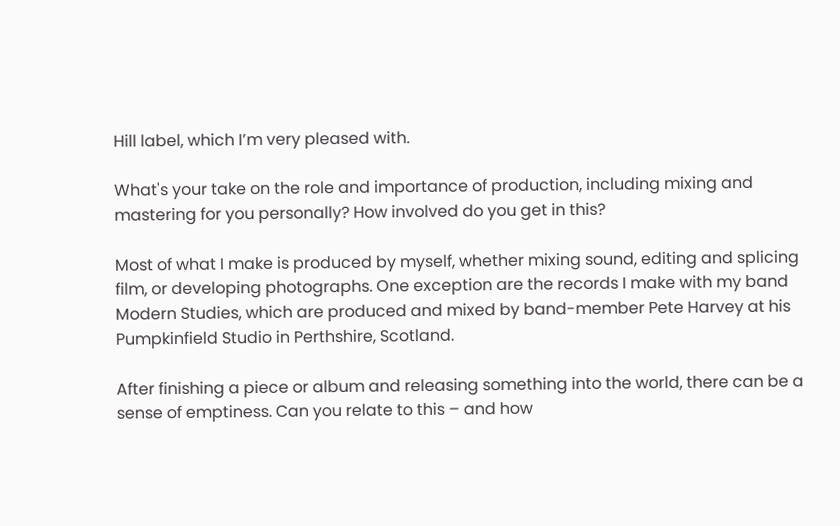Hill label, which I’m very pleased with.

What's your take on the role and importance of production, including mixing and mastering for you personally? How involved do you get in this?

Most of what I make is produced by myself, whether mixing sound, editing and splicing film, or developing photographs. One exception are the records I make with my band Modern Studies, which are produced and mixed by band-member Pete Harvey at his Pumpkinfield Studio in Perthshire, Scotland.

After finishing a piece or album and releasing something into the world, there can be a sense of emptiness. Can you relate to this – and how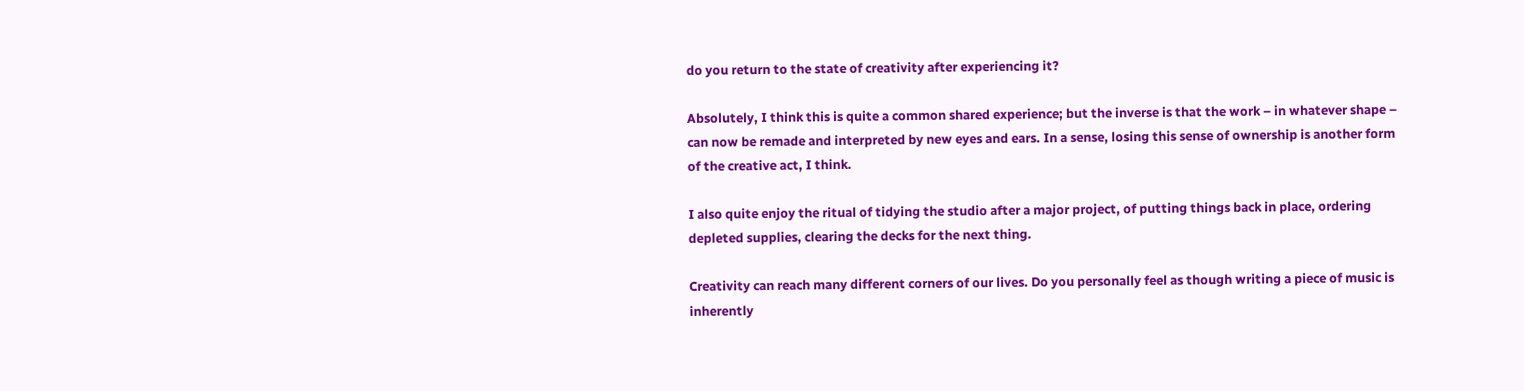do you return to the state of creativity after experiencing it?

Absolutely, I think this is quite a common shared experience; but the inverse is that the work – in whatever shape – can now be remade and interpreted by new eyes and ears. In a sense, losing this sense of ownership is another form of the creative act, I think.

I also quite enjoy the ritual of tidying the studio after a major project, of putting things back in place, ordering depleted supplies, clearing the decks for the next thing.

Creativity can reach many different corners of our lives. Do you personally feel as though writing a piece of music is inherently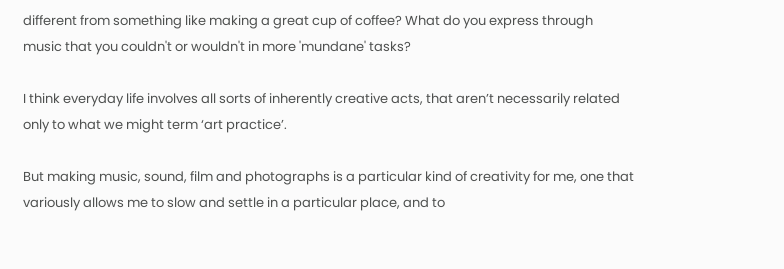different from something like making a great cup of coffee? What do you express through music that you couldn't or wouldn't in more 'mundane' tasks?

I think everyday life involves all sorts of inherently creative acts, that aren’t necessarily related only to what we might term ‘art practice’.

But making music, sound, film and photographs is a particular kind of creativity for me, one that variously allows me to slow and settle in a particular place, and to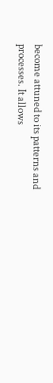become attuned to its patterns and processes. It allows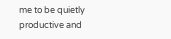me to be quietly productive and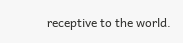receptive to the world.